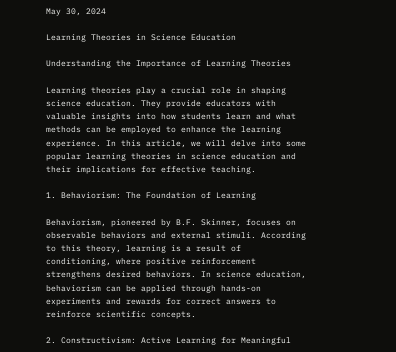May 30, 2024

Learning Theories in Science Education

Understanding the Importance of Learning Theories

Learning theories play a crucial role in shaping science education. They provide educators with valuable insights into how students learn and what methods can be employed to enhance the learning experience. In this article, we will delve into some popular learning theories in science education and their implications for effective teaching.

1. Behaviorism: The Foundation of Learning

Behaviorism, pioneered by B.F. Skinner, focuses on observable behaviors and external stimuli. According to this theory, learning is a result of conditioning, where positive reinforcement strengthens desired behaviors. In science education, behaviorism can be applied through hands-on experiments and rewards for correct answers to reinforce scientific concepts.

2. Constructivism: Active Learning for Meaningful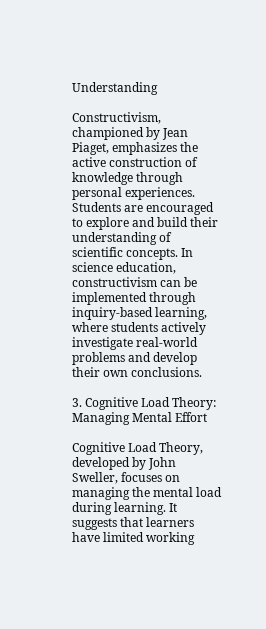Understanding

Constructivism, championed by Jean Piaget, emphasizes the active construction of knowledge through personal experiences. Students are encouraged to explore and build their understanding of scientific concepts. In science education, constructivism can be implemented through inquiry-based learning, where students actively investigate real-world problems and develop their own conclusions.

3. Cognitive Load Theory: Managing Mental Effort

Cognitive Load Theory, developed by John Sweller, focuses on managing the mental load during learning. It suggests that learners have limited working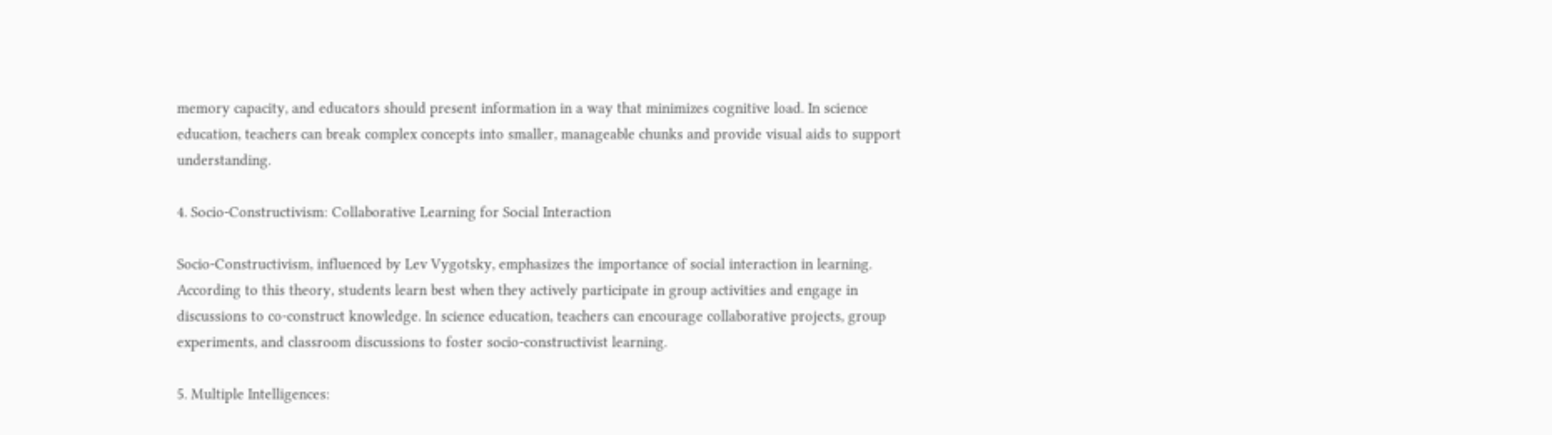memory capacity, and educators should present information in a way that minimizes cognitive load. In science education, teachers can break complex concepts into smaller, manageable chunks and provide visual aids to support understanding.

4. Socio-Constructivism: Collaborative Learning for Social Interaction

Socio-Constructivism, influenced by Lev Vygotsky, emphasizes the importance of social interaction in learning. According to this theory, students learn best when they actively participate in group activities and engage in discussions to co-construct knowledge. In science education, teachers can encourage collaborative projects, group experiments, and classroom discussions to foster socio-constructivist learning.

5. Multiple Intelligences: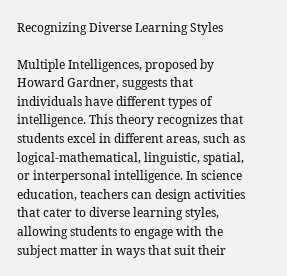Recognizing Diverse Learning Styles

Multiple Intelligences, proposed by Howard Gardner, suggests that individuals have different types of intelligence. This theory recognizes that students excel in different areas, such as logical-mathematical, linguistic, spatial, or interpersonal intelligence. In science education, teachers can design activities that cater to diverse learning styles, allowing students to engage with the subject matter in ways that suit their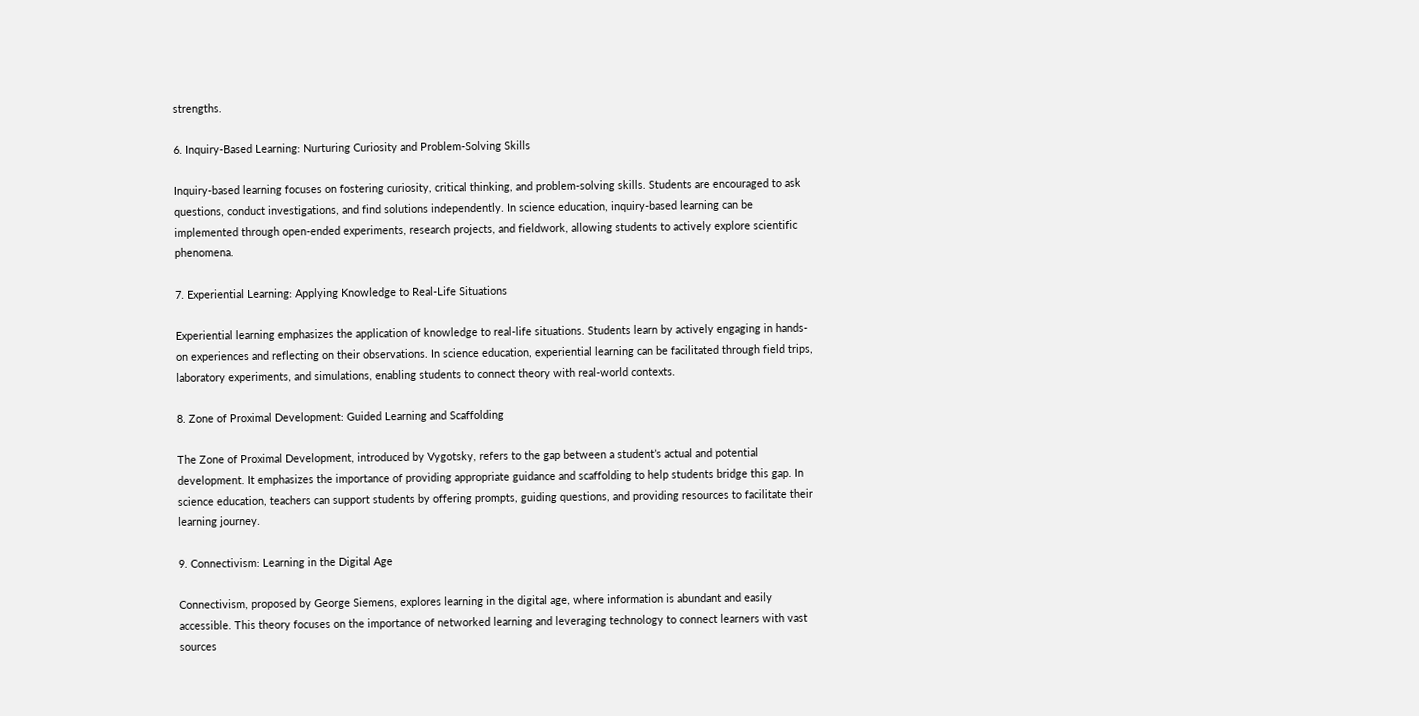strengths.

6. Inquiry-Based Learning: Nurturing Curiosity and Problem-Solving Skills

Inquiry-based learning focuses on fostering curiosity, critical thinking, and problem-solving skills. Students are encouraged to ask questions, conduct investigations, and find solutions independently. In science education, inquiry-based learning can be implemented through open-ended experiments, research projects, and fieldwork, allowing students to actively explore scientific phenomena.

7. Experiential Learning: Applying Knowledge to Real-Life Situations

Experiential learning emphasizes the application of knowledge to real-life situations. Students learn by actively engaging in hands-on experiences and reflecting on their observations. In science education, experiential learning can be facilitated through field trips, laboratory experiments, and simulations, enabling students to connect theory with real-world contexts.

8. Zone of Proximal Development: Guided Learning and Scaffolding

The Zone of Proximal Development, introduced by Vygotsky, refers to the gap between a student’s actual and potential development. It emphasizes the importance of providing appropriate guidance and scaffolding to help students bridge this gap. In science education, teachers can support students by offering prompts, guiding questions, and providing resources to facilitate their learning journey.

9. Connectivism: Learning in the Digital Age

Connectivism, proposed by George Siemens, explores learning in the digital age, where information is abundant and easily accessible. This theory focuses on the importance of networked learning and leveraging technology to connect learners with vast sources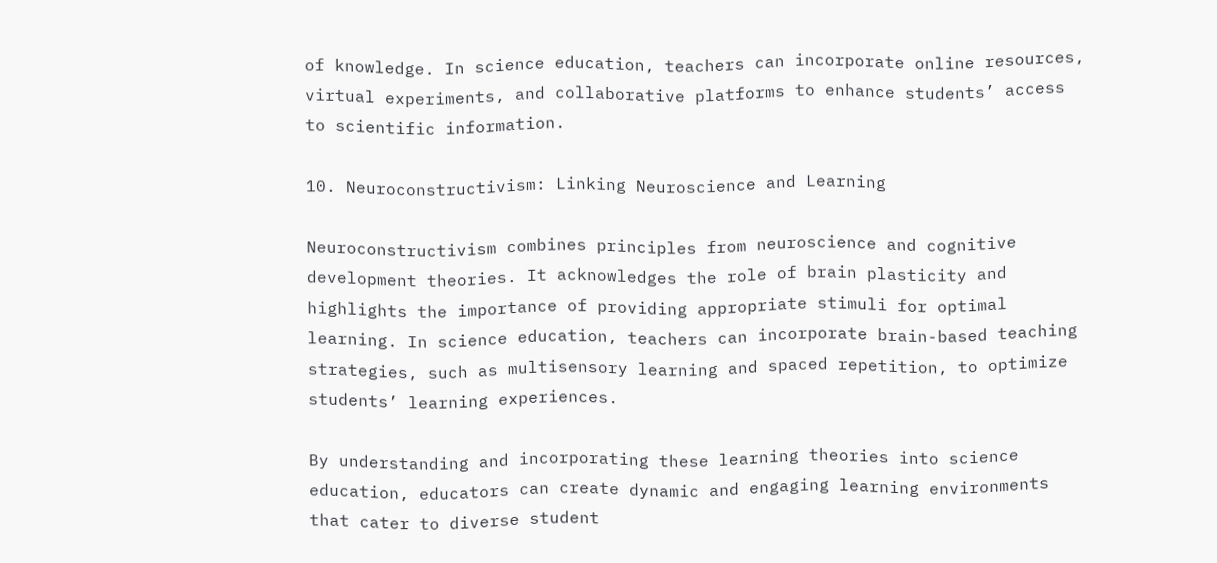of knowledge. In science education, teachers can incorporate online resources, virtual experiments, and collaborative platforms to enhance students’ access to scientific information.

10. Neuroconstructivism: Linking Neuroscience and Learning

Neuroconstructivism combines principles from neuroscience and cognitive development theories. It acknowledges the role of brain plasticity and highlights the importance of providing appropriate stimuli for optimal learning. In science education, teachers can incorporate brain-based teaching strategies, such as multisensory learning and spaced repetition, to optimize students’ learning experiences.

By understanding and incorporating these learning theories into science education, educators can create dynamic and engaging learning environments that cater to diverse student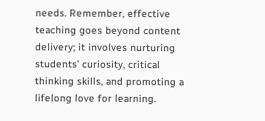needs. Remember, effective teaching goes beyond content delivery; it involves nurturing students’ curiosity, critical thinking skills, and promoting a lifelong love for learning.